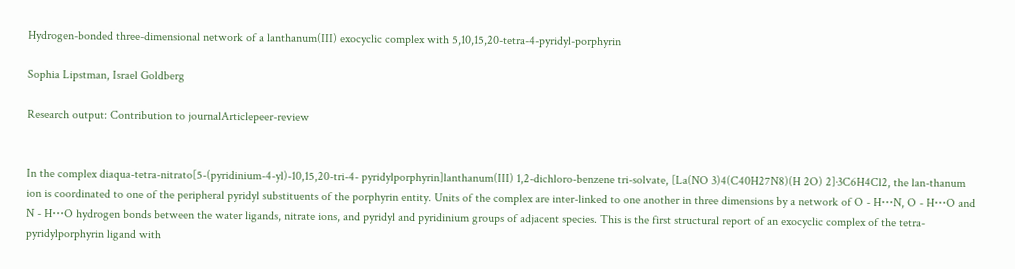Hydrogen-bonded three-dimensional network of a lanthanum(III) exocyclic complex with 5,10,15,20-tetra-4-pyridyl-porphyrin

Sophia Lipstman, Israel Goldberg

Research output: Contribution to journalArticlepeer-review


In the complex diaqua-tetra-nitrato[5-(pyridinium-4-yl)-10,15,20-tri-4- pyridylporphyrin]lanthanum(III) 1,2-dichloro-benzene tri-solvate, [La(NO 3)4(C40H27N8)(H 2O) 2]·3C6H4Cl2, the lan-thanum ion is coordinated to one of the peripheral pyridyl substituents of the porphyrin entity. Units of the complex are inter-linked to one another in three dimensions by a network of O - H⋯N, O - H⋯O and N - H⋯O hydrogen bonds between the water ligands, nitrate ions, and pyridyl and pyridinium groups of adjacent species. This is the first structural report of an exocyclic complex of the tetra-pyridylporphyrin ligand with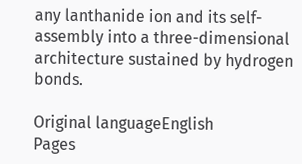any lanthanide ion and its self-assembly into a three-dimensional architecture sustained by hydrogen bonds.

Original languageEnglish
Pages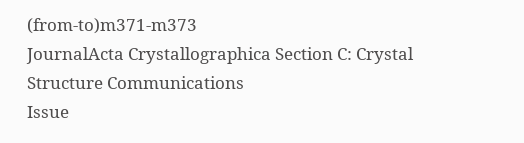(from-to)m371-m373
JournalActa Crystallographica Section C: Crystal Structure Communications
Issue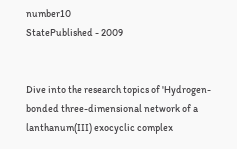number10
StatePublished - 2009


Dive into the research topics of 'Hydrogen-bonded three-dimensional network of a lanthanum(III) exocyclic complex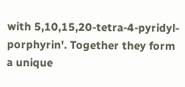with 5,10,15,20-tetra-4-pyridyl-porphyrin'. Together they form a unique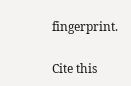fingerprint.

Cite this